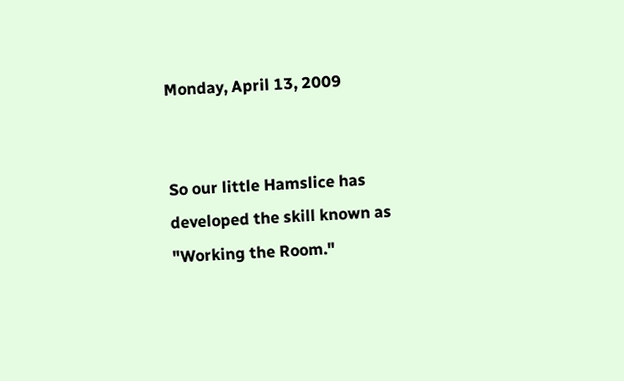Monday, April 13, 2009


So our little Hamslice has developed the skill known as "Working the Room."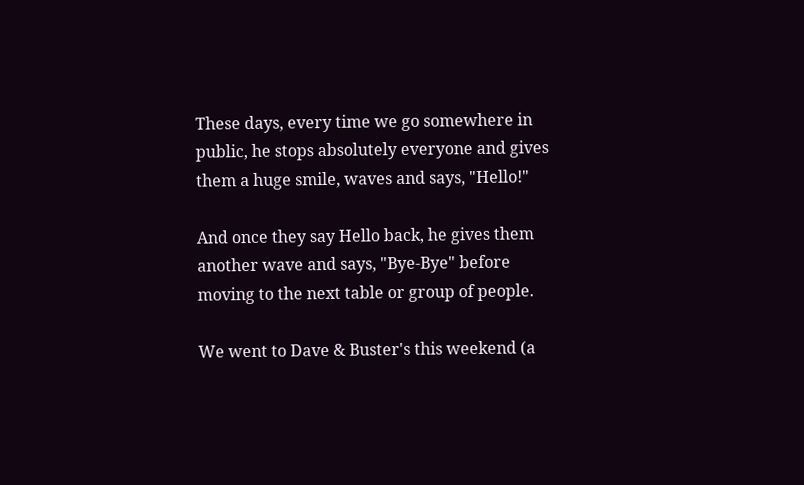These days, every time we go somewhere in public, he stops absolutely everyone and gives them a huge smile, waves and says, "Hello!"

And once they say Hello back, he gives them another wave and says, "Bye-Bye" before moving to the next table or group of people.

We went to Dave & Buster's this weekend (a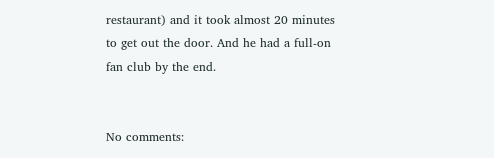restaurant) and it took almost 20 minutes to get out the door. And he had a full-on fan club by the end.


No comments: